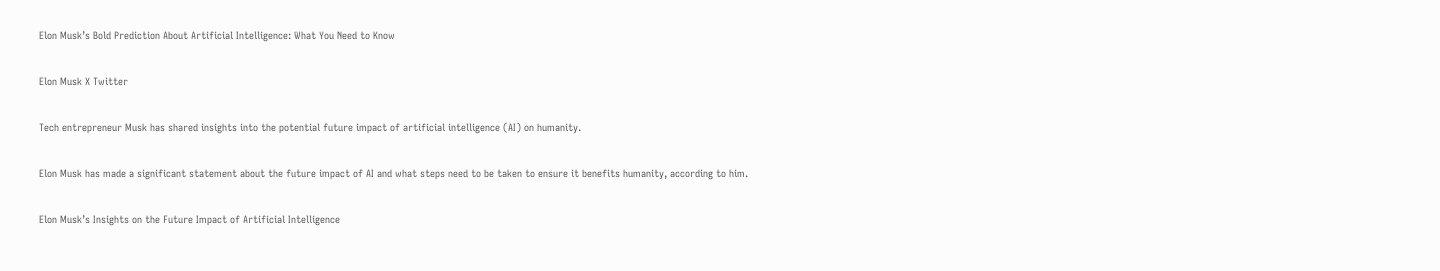Elon Musk’s Bold Prediction About Artificial Intelligence: What You Need to Know

Elon Musk X Twitter

Tech entrepreneur Musk has shared insights into the potential future impact of artificial intelligence (AI) on humanity.

Elon Musk has made a significant statement about the future impact of AI and what steps need to be taken to ensure it benefits humanity, according to him.

Elon Musk’s Insights on the Future Impact of Artificial Intelligence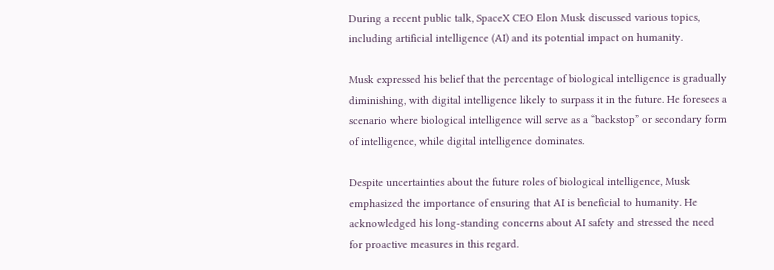During a recent public talk, SpaceX CEO Elon Musk discussed various topics, including artificial intelligence (AI) and its potential impact on humanity.

Musk expressed his belief that the percentage of biological intelligence is gradually diminishing, with digital intelligence likely to surpass it in the future. He foresees a scenario where biological intelligence will serve as a “backstop” or secondary form of intelligence, while digital intelligence dominates.

Despite uncertainties about the future roles of biological intelligence, Musk emphasized the importance of ensuring that AI is beneficial to humanity. He acknowledged his long-standing concerns about AI safety and stressed the need for proactive measures in this regard.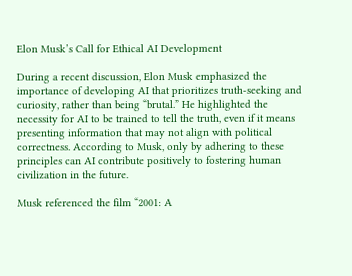Elon Musk’s Call for Ethical AI Development

During a recent discussion, Elon Musk emphasized the importance of developing AI that prioritizes truth-seeking and curiosity, rather than being “brutal.” He highlighted the necessity for AI to be trained to tell the truth, even if it means presenting information that may not align with political correctness. According to Musk, only by adhering to these principles can AI contribute positively to fostering human civilization in the future.

Musk referenced the film “2001: A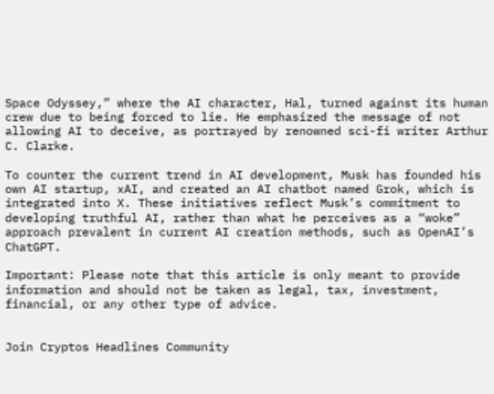Space Odyssey,” where the AI character, Hal, turned against its human crew due to being forced to lie. He emphasized the message of not allowing AI to deceive, as portrayed by renowned sci-fi writer Arthur C. Clarke.

To counter the current trend in AI development, Musk has founded his own AI startup, xAI, and created an AI chatbot named Grok, which is integrated into X. These initiatives reflect Musk’s commitment to developing truthful AI, rather than what he perceives as a “woke” approach prevalent in current AI creation methods, such as OpenAI’s ChatGPT.

Important: Please note that this article is only meant to provide information and should not be taken as legal, tax, investment, financial, or any other type of advice.


Join Cryptos Headlines Community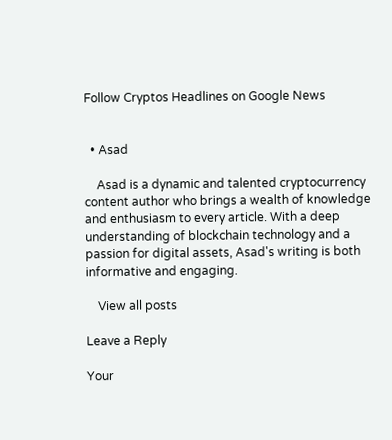Follow Cryptos Headlines on Google News


  • Asad

    Asad is a dynamic and talented cryptocurrency content author who brings a wealth of knowledge and enthusiasm to every article. With a deep understanding of blockchain technology and a passion for digital assets, Asad's writing is both informative and engaging.

    View all posts

Leave a Reply

Your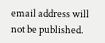email address will not be published.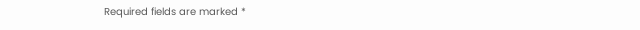Required fields are marked *